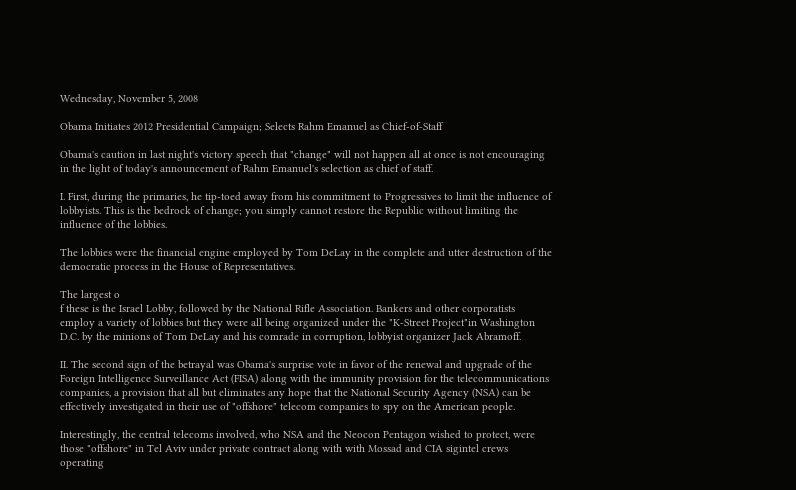Wednesday, November 5, 2008

Obama Initiates 2012 Presidential Campaign; Selects Rahm Emanuel as Chief-of-Staff

Obama's caution in last night's victory speech that "change" will not happen all at once is not encouraging in the light of today's announcement of Rahm Emanuel's selection as chief of staff.

I. First, during the primaries, he tip-toed away from his commitment to Progressives to limit the influence of lobbyists. This is the bedrock of change; you simply cannot restore the Republic without limiting the influence of the lobbies.

The lobbies were the financial engine employed by Tom DeLay in the complete and utter destruction of the
democratic process in the House of Representatives.

The largest o
f these is the Israel Lobby, followed by the National Rifle Association. Bankers and other corporatists employ a variety of lobbies but they were all being organized under the "K-Street Project"in Washington D.C. by the minions of Tom DeLay and his comrade in corruption, lobbyist organizer Jack Abramoff.

II. The second sign of the betrayal was Obama's surprise vote in favor of the renewal and upgrade of the
Foreign Intelligence Surveillance Act (FISA) along with the immunity provision for the telecommunications companies, a provision that all but eliminates any hope that the National Security Agency (NSA) can be effectively investigated in their use of "offshore" telecom companies to spy on the American people.

Interestingly, the central telecoms involved, who NSA and the Neocon Pentagon wished to protect, were those "offshore" in Tel Aviv under private contract along with with Mossad and CIA sigintel crews operating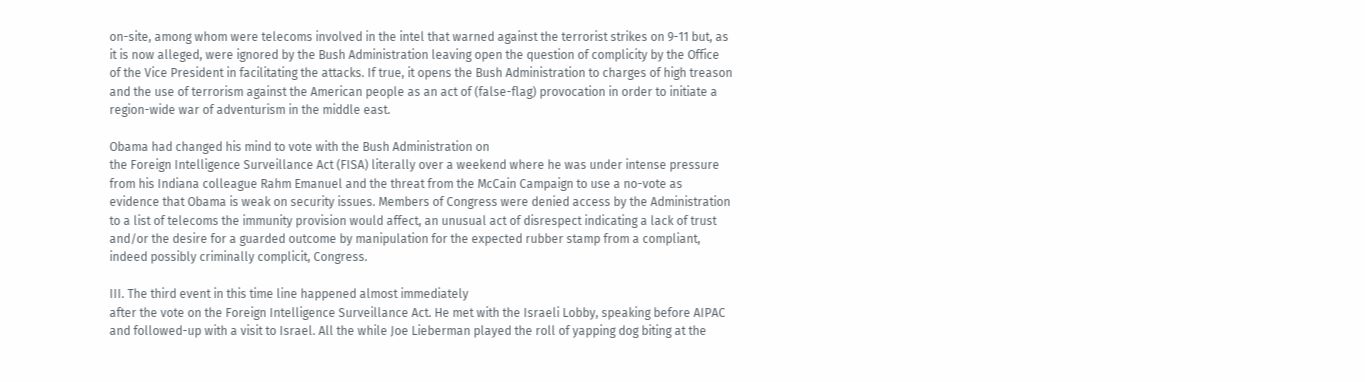on-site, among whom were telecoms involved in the intel that warned against the terrorist strikes on 9-11 but, as it is now alleged, were ignored by the Bush Administration leaving open the question of complicity by the Office of the Vice President in facilitating the attacks. If true, it opens the Bush Administration to charges of high treason and the use of terrorism against the American people as an act of (false-flag) provocation in order to initiate a region-wide war of adventurism in the middle east.

Obama had changed his mind to vote with the Bush Administration on
the Foreign Intelligence Surveillance Act (FISA) literally over a weekend where he was under intense pressure from his Indiana colleague Rahm Emanuel and the threat from the McCain Campaign to use a no-vote as evidence that Obama is weak on security issues. Members of Congress were denied access by the Administration to a list of telecoms the immunity provision would affect, an unusual act of disrespect indicating a lack of trust and/or the desire for a guarded outcome by manipulation for the expected rubber stamp from a compliant, indeed possibly criminally complicit, Congress.

III. The third event in this time line happened almost immediately
after the vote on the Foreign Intelligence Surveillance Act. He met with the Israeli Lobby, speaking before AIPAC and followed-up with a visit to Israel. All the while Joe Lieberman played the roll of yapping dog biting at the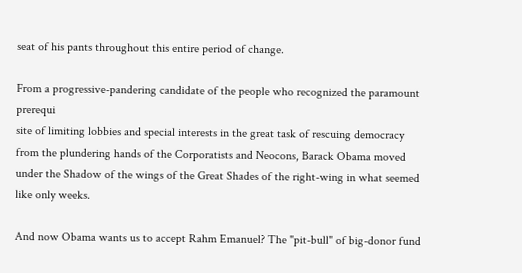seat of his pants throughout this entire period of change.

From a progressive-pandering candidate of the people who recognized the paramount prerequi
site of limiting lobbies and special interests in the great task of rescuing democracy from the plundering hands of the Corporatists and Neocons, Barack Obama moved under the Shadow of the wings of the Great Shades of the right-wing in what seemed like only weeks.

And now Obama wants us to accept Rahm Emanuel? The "pit-bull" of big-donor fund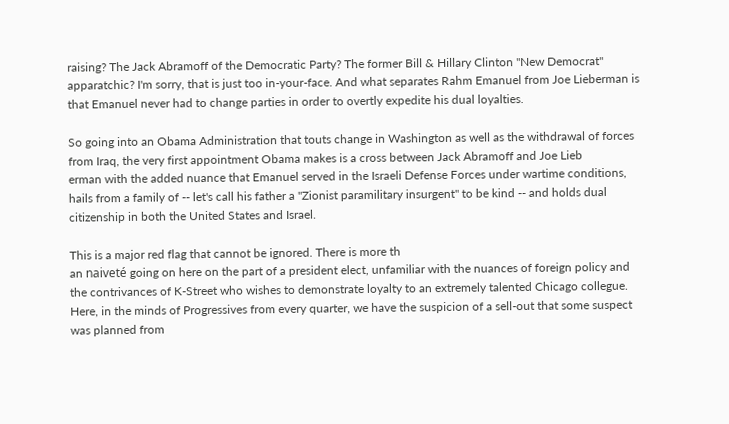raising? The Jack Abramoff of the Democratic Party? The former Bill & Hillary Clinton "New Democrat" apparatchic? I'm sorry, that is just too in-your-face. And what separates Rahm Emanuel from Joe Lieberman is that Emanuel never had to change parties in order to overtly expedite his dual loyalties.

So going into an Obama Administration that touts change in Washington as well as the withdrawal of forces from Iraq, the very first appointment Obama makes is a cross between Jack Abramoff and Joe Lieb
erman with the added nuance that Emanuel served in the Israeli Defense Forces under wartime conditions, hails from a family of -- let's call his father a "Zionist paramilitary insurgent" to be kind -- and holds dual citizenship in both the United States and Israel.

This is a major red flag that cannot be ignored. There is more th
an naiveté going on here on the part of a president elect, unfamiliar with the nuances of foreign policy and the contrivances of K-Street who wishes to demonstrate loyalty to an extremely talented Chicago collegue. Here, in the minds of Progressives from every quarter, we have the suspicion of a sell-out that some suspect was planned from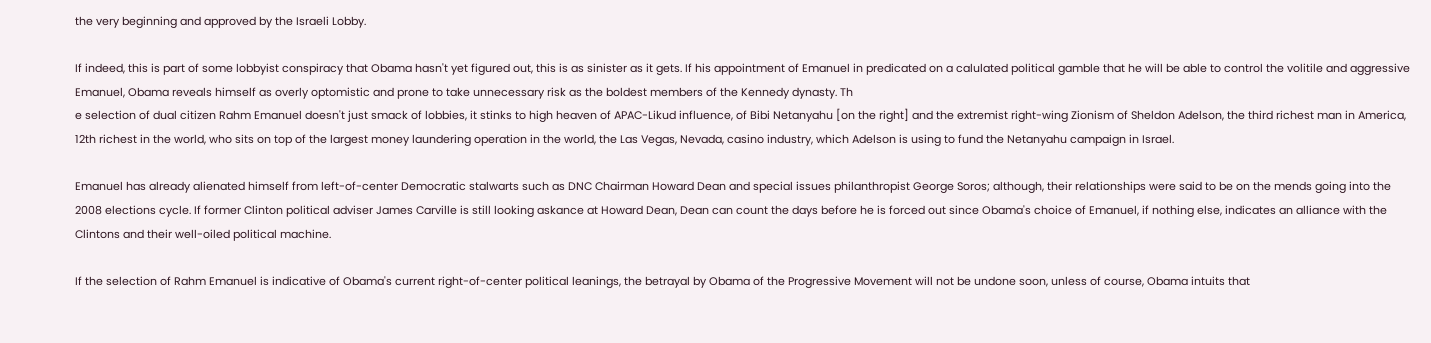the very beginning and approved by the Israeli Lobby.

If indeed, this is part of some lobbyist conspiracy that Obama hasn't yet figured out, this is as sinister as it gets. If his appointment of Emanuel in predicated on a calulated political gamble that he will be able to control the volitile and aggressive Emanuel, Obama reveals himself as overly optomistic and prone to take unnecessary risk as the boldest members of the Kennedy dynasty. Th
e selection of dual citizen Rahm Emanuel doesn't just smack of lobbies, it stinks to high heaven of APAC-Likud influence, of Bibi Netanyahu [on the right] and the extremist right-wing Zionism of Sheldon Adelson, the third richest man in America, 12th richest in the world, who sits on top of the largest money laundering operation in the world, the Las Vegas, Nevada, casino industry, which Adelson is using to fund the Netanyahu campaign in Israel.

Emanuel has already alienated himself from left-of-center Democratic stalwarts such as DNC Chairman Howard Dean and special issues philanthropist George Soros; although, their relationships were said to be on the mends going into the 2008 elections cycle. If former Clinton political adviser James Carville is still looking askance at Howard Dean, Dean can count the days before he is forced out since Obama's choice of Emanuel, if nothing else, indicates an alliance with the Clintons and their well-oiled political machine.

If the selection of Rahm Emanuel is indicative of Obama's current right-of-center political leanings, the betrayal by Obama of the Progressive Movement will not be undone soon, unless of course, Obama intuits that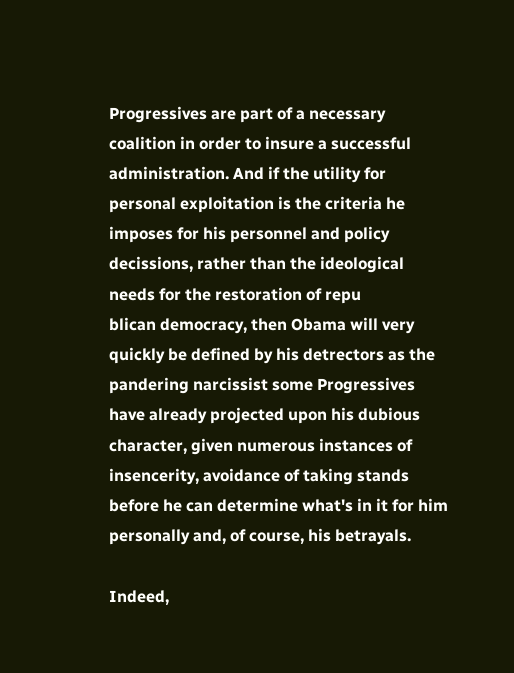Progressives are part of a necessary coalition in order to insure a successful administration. And if the utility for personal exploitation is the criteria he imposes for his personnel and policy decissions, rather than the ideological needs for the restoration of repu
blican democracy, then Obama will very quickly be defined by his detrectors as the pandering narcissist some Progressives have already projected upon his dubious character, given numerous instances of insencerity, avoidance of taking stands before he can determine what's in it for him personally and, of course, his betrayals.

Indeed,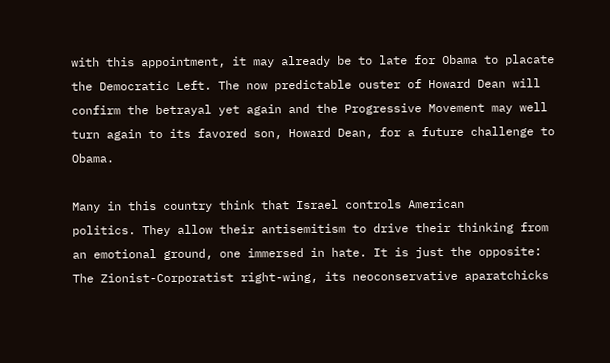with this appointment, it may already be to late for Obama to placate the Democratic Left. The now predictable ouster of Howard Dean will confirm the betrayal yet again and the Progressive Movement may well turn again to its favored son, Howard Dean, for a future challenge to Obama.

Many in this country think that Israel controls American
politics. They allow their antisemitism to drive their thinking from an emotional ground, one immersed in hate. It is just the opposite: The Zionist-Corporatist right-wing, its neoconservative aparatchicks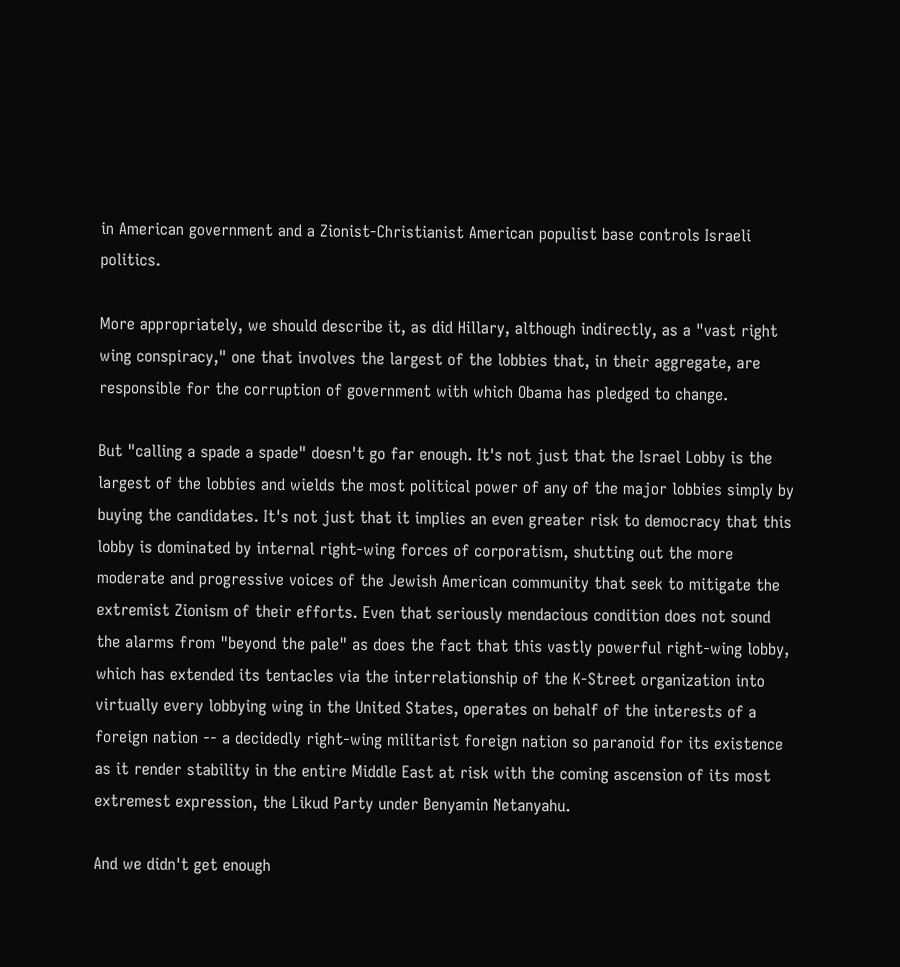in American government and a Zionist-Christianist American populist base controls Israeli politics.

More appropriately, we should describe it, as did Hillary, although indirectly, as a "vast right wing conspiracy," one that involves the largest of the lobbies that, in their aggregate, are responsible for the corruption of government with which Obama has pledged to change.

But "calling a spade a spade" doesn't go far enough. It's not just that the Israel Lobby is the largest of the lobbies and wields the most political power of any of the major lobbies simply by buying the candidates. It's not just that it implies an even greater risk to democracy that this lobby is dominated by internal right-wing forces of corporatism, shutting out the more moderate and progressive voices of the Jewish American community that seek to mitigate the extremist Zionism of their efforts. Even that seriously mendacious condition does not sound the alarms from "beyond the pale" as does the fact that this vastly powerful right-wing lobby, which has extended its tentacles via the interrelationship of the K-Street organization into virtually every lobbying wing in the United States, operates on behalf of the interests of a foreign nation -- a decidedly right-wing militarist foreign nation so paranoid for its existence as it render stability in the entire Middle East at risk with the coming ascension of its most extremest expression, the Likud Party under Benyamin Netanyahu.

And we didn't get enough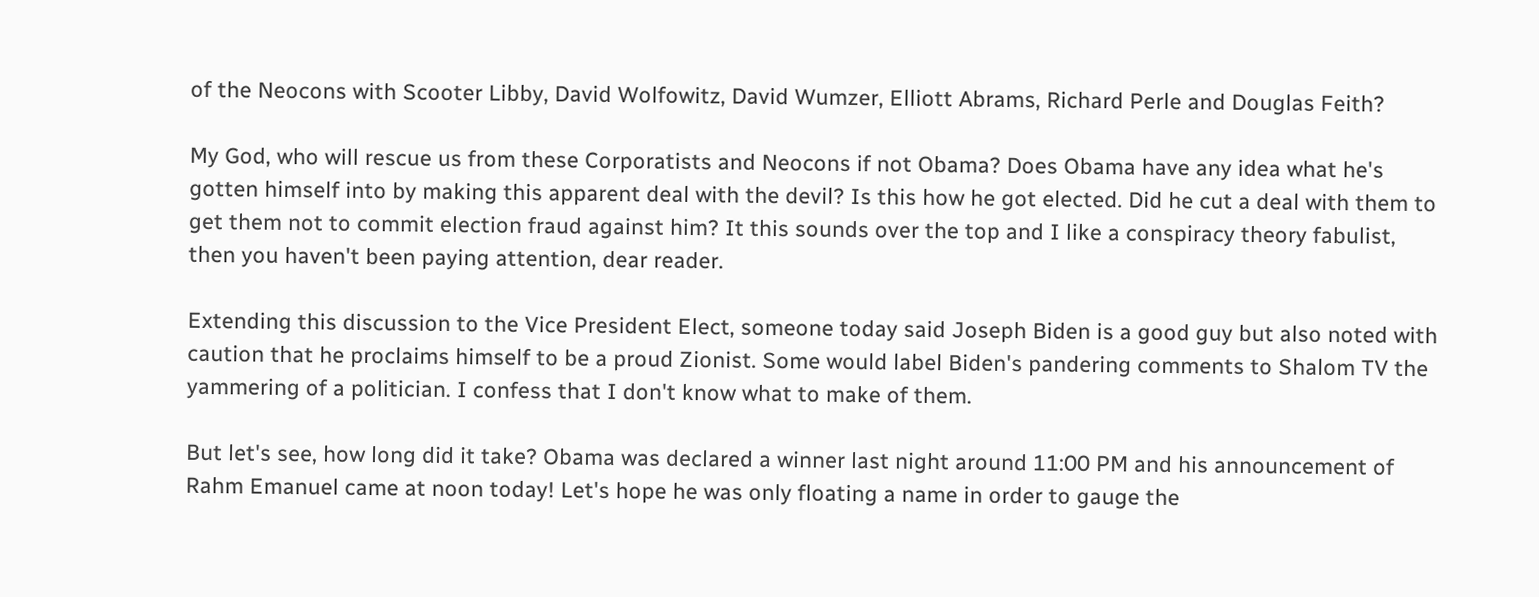of the Neocons with Scooter Libby, David Wolfowitz, David Wumzer, Elliott Abrams, Richard Perle and Douglas Feith?

My God, who will rescue us from these Corporatists and Neocons if not Obama? Does Obama have any idea what he's gotten himself into by making this apparent deal with the devil? Is this how he got elected. Did he cut a deal with them to get them not to commit election fraud against him? It this sounds over the top and I like a conspiracy theory fabulist, then you haven't been paying attention, dear reader.

Extending this discussion to the Vice President Elect, someone today said Joseph Biden is a good guy but also noted with caution that he proclaims himself to be a proud Zionist. Some would label Biden's pandering comments to Shalom TV the yammering of a politician. I confess that I don't know what to make of them.

But let's see, how long did it take? Obama was declared a winner last night around 11:00 PM and his announcement of Rahm Emanuel came at noon today! Let's hope he was only floating a name in order to gauge the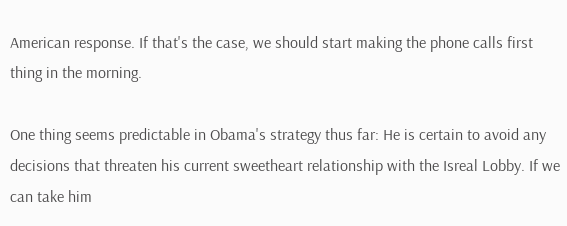American response. If that's the case, we should start making the phone calls first thing in the morning.

One thing seems predictable in Obama's strategy thus far: He is certain to avoid any decisions that threaten his current sweetheart relationship with the Isreal Lobby. If we can take him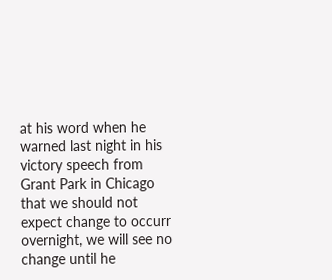at his word when he warned last night in his victory speech from Grant Park in Chicago that we should not expect change to occurr overnight, we will see no change until he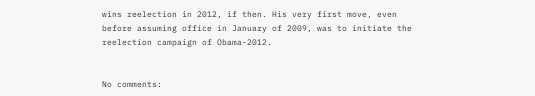wins reelection in 2012, if then. His very first move, even before assuming office in January of 2009, was to initiate the reelection campaign of Obama-2012.


No comments: